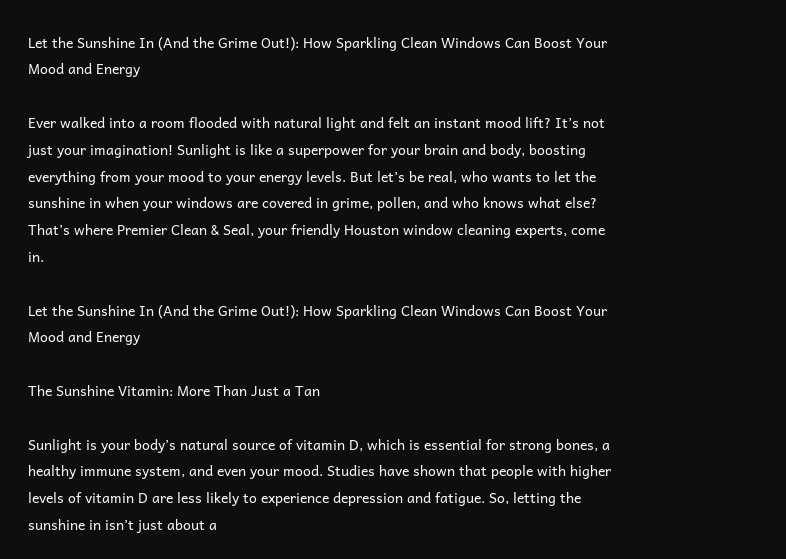Let the Sunshine In (And the Grime Out!): How Sparkling Clean Windows Can Boost Your Mood and Energy

Ever walked into a room flooded with natural light and felt an instant mood lift? It’s not just your imagination! Sunlight is like a superpower for your brain and body, boosting everything from your mood to your energy levels. But let’s be real, who wants to let the sunshine in when your windows are covered in grime, pollen, and who knows what else? That’s where Premier Clean & Seal, your friendly Houston window cleaning experts, come in.

Let the Sunshine In (And the Grime Out!): How Sparkling Clean Windows Can Boost Your Mood and Energy

The Sunshine Vitamin: More Than Just a Tan

Sunlight is your body’s natural source of vitamin D, which is essential for strong bones, a healthy immune system, and even your mood. Studies have shown that people with higher levels of vitamin D are less likely to experience depression and fatigue. So, letting the sunshine in isn’t just about a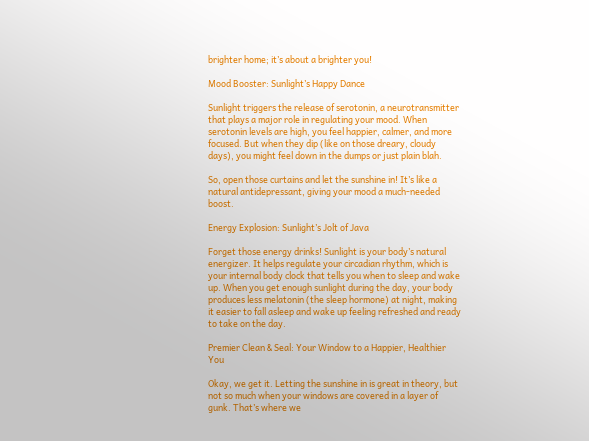brighter home; it’s about a brighter you!

Mood Booster: Sunlight’s Happy Dance

Sunlight triggers the release of serotonin, a neurotransmitter that plays a major role in regulating your mood. When serotonin levels are high, you feel happier, calmer, and more focused. But when they dip (like on those dreary, cloudy days), you might feel down in the dumps or just plain blah.

So, open those curtains and let the sunshine in! It’s like a natural antidepressant, giving your mood a much-needed boost.

Energy Explosion: Sunlight’s Jolt of Java

Forget those energy drinks! Sunlight is your body’s natural energizer. It helps regulate your circadian rhythm, which is your internal body clock that tells you when to sleep and wake up. When you get enough sunlight during the day, your body produces less melatonin (the sleep hormone) at night, making it easier to fall asleep and wake up feeling refreshed and ready to take on the day.

Premier Clean & Seal: Your Window to a Happier, Healthier You

Okay, we get it. Letting the sunshine in is great in theory, but not so much when your windows are covered in a layer of gunk. That’s where we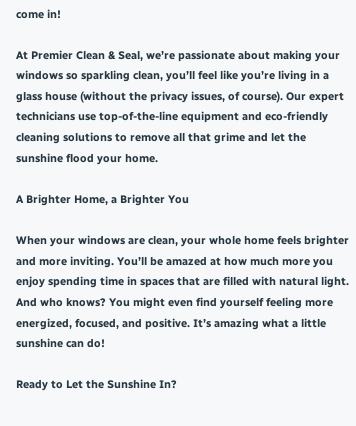come in!

At Premier Clean & Seal, we’re passionate about making your windows so sparkling clean, you’ll feel like you’re living in a glass house (without the privacy issues, of course). Our expert technicians use top-of-the-line equipment and eco-friendly cleaning solutions to remove all that grime and let the sunshine flood your home.

A Brighter Home, a Brighter You

When your windows are clean, your whole home feels brighter and more inviting. You’ll be amazed at how much more you enjoy spending time in spaces that are filled with natural light. And who knows? You might even find yourself feeling more energized, focused, and positive. It’s amazing what a little sunshine can do!

Ready to Let the Sunshine In?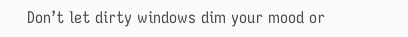Don’t let dirty windows dim your mood or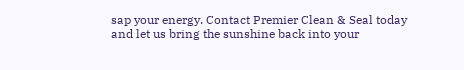sap your energy. Contact Premier Clean & Seal today and let us bring the sunshine back into your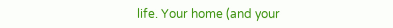life. Your home (and your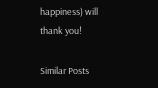happiness) will thank you!

Similar Posts